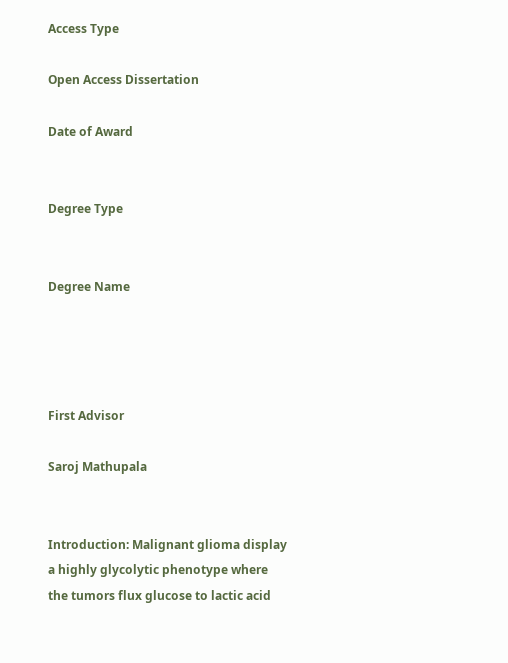Access Type

Open Access Dissertation

Date of Award


Degree Type


Degree Name




First Advisor

Saroj Mathupala


Introduction: Malignant glioma display a highly glycolytic phenotype where the tumors flux glucose to lactic acid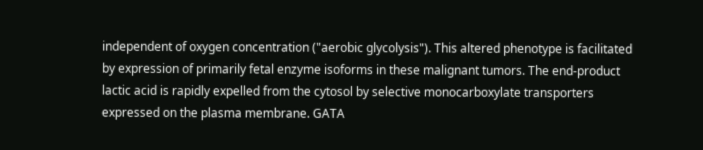independent of oxygen concentration ("aerobic glycolysis"). This altered phenotype is facilitated by expression of primarily fetal enzyme isoforms in these malignant tumors. The end-product lactic acid is rapidly expelled from the cytosol by selective monocarboxylate transporters expressed on the plasma membrane. GATA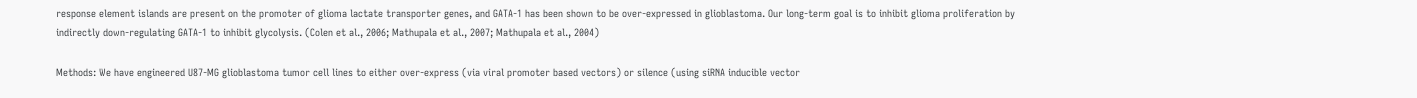response element islands are present on the promoter of glioma lactate transporter genes, and GATA-1 has been shown to be over-expressed in glioblastoma. Our long-term goal is to inhibit glioma proliferation by indirectly down-regulating GATA-1 to inhibit glycolysis. (Colen et al., 2006; Mathupala et al., 2007; Mathupala et al., 2004)

Methods: We have engineered U87-MG glioblastoma tumor cell lines to either over-express (via viral promoter based vectors) or silence (using siRNA inducible vector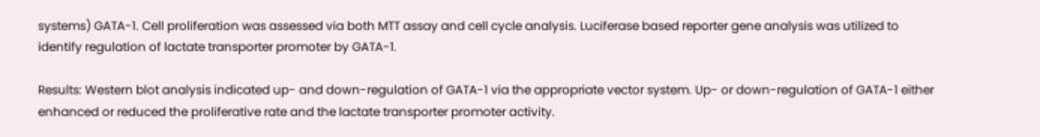systems) GATA-1. Cell proliferation was assessed via both MTT assay and cell cycle analysis. Luciferase based reporter gene analysis was utilized to identify regulation of lactate transporter promoter by GATA-1.

Results: Western blot analysis indicated up- and down-regulation of GATA-1 via the appropriate vector system. Up- or down-regulation of GATA-1 either enhanced or reduced the proliferative rate and the lactate transporter promoter activity.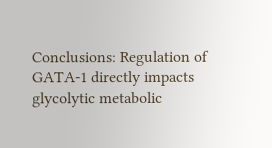Conclusions: Regulation of GATA-1 directly impacts glycolytic metabolic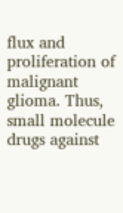flux and proliferation of malignant glioma. Thus, small molecule drugs against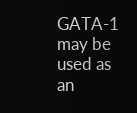GATA-1 may be used as an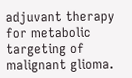adjuvant therapy for metabolic targeting of malignant glioma.